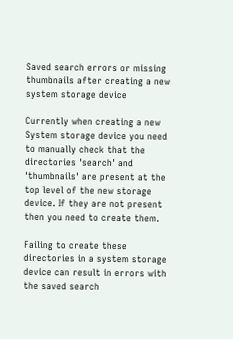Saved search errors or missing thumbnails after creating a new system storage device

Currently when creating a new System storage device you need to manually check that the directories 'search' and 'thumbnails' are present at the top level of the new storage device. If they are not present then you need to create them.

Failing to create these directories in a system storage device can result in errors with the saved search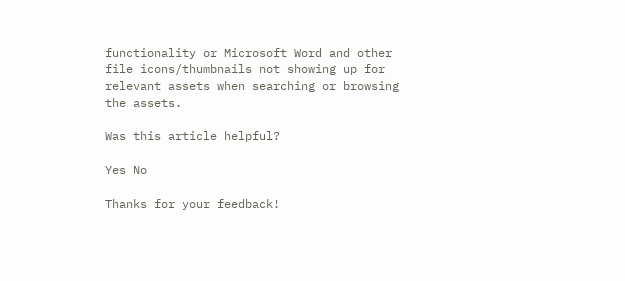functionality or Microsoft Word and other file icons/thumbnails not showing up for relevant assets when searching or browsing the assets.

Was this article helpful?

Yes No

Thanks for your feedback!